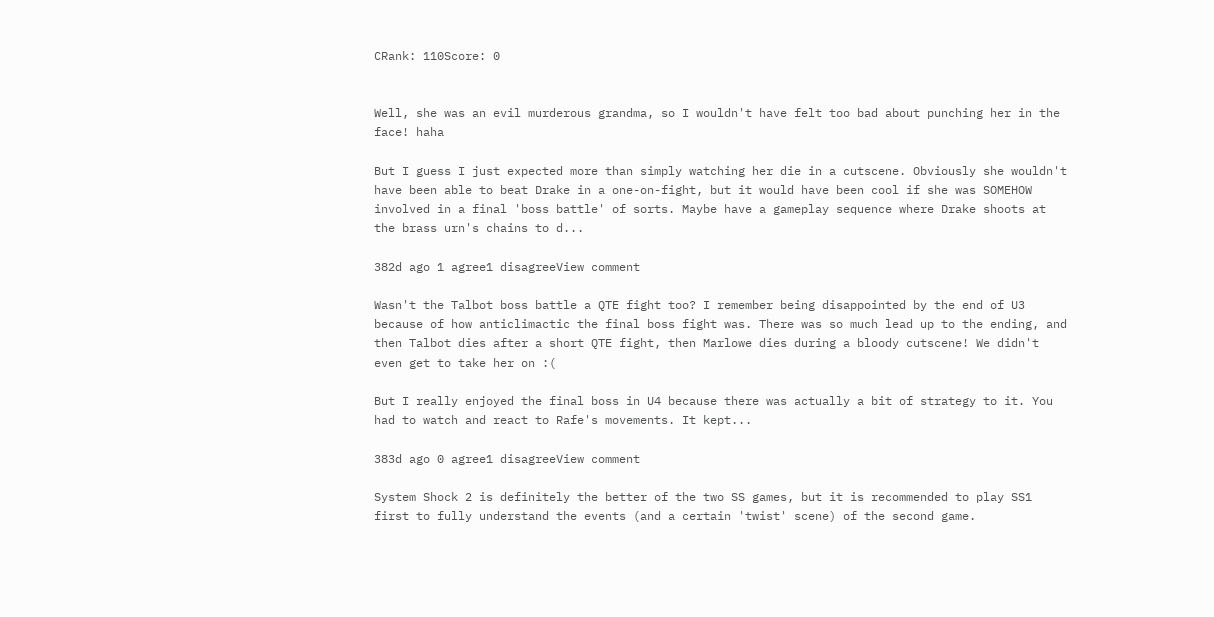CRank: 110Score: 0


Well, she was an evil murderous grandma, so I wouldn't have felt too bad about punching her in the face! haha

But I guess I just expected more than simply watching her die in a cutscene. Obviously she wouldn't have been able to beat Drake in a one-on-fight, but it would have been cool if she was SOMEHOW involved in a final 'boss battle' of sorts. Maybe have a gameplay sequence where Drake shoots at the brass urn's chains to d...

382d ago 1 agree1 disagreeView comment

Wasn't the Talbot boss battle a QTE fight too? I remember being disappointed by the end of U3 because of how anticlimactic the final boss fight was. There was so much lead up to the ending, and then Talbot dies after a short QTE fight, then Marlowe dies during a bloody cutscene! We didn't even get to take her on :(

But I really enjoyed the final boss in U4 because there was actually a bit of strategy to it. You had to watch and react to Rafe's movements. It kept...

383d ago 0 agree1 disagreeView comment

System Shock 2 is definitely the better of the two SS games, but it is recommended to play SS1 first to fully understand the events (and a certain 'twist' scene) of the second game.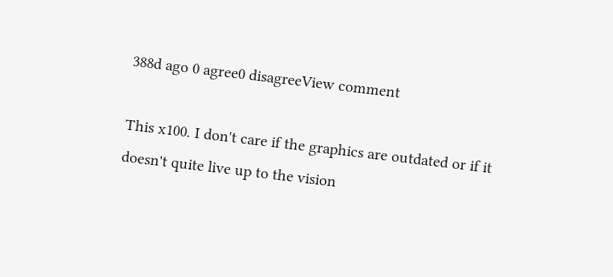388d ago 0 agree0 disagreeView comment

This x100. I don't care if the graphics are outdated or if it doesn't quite live up to the vision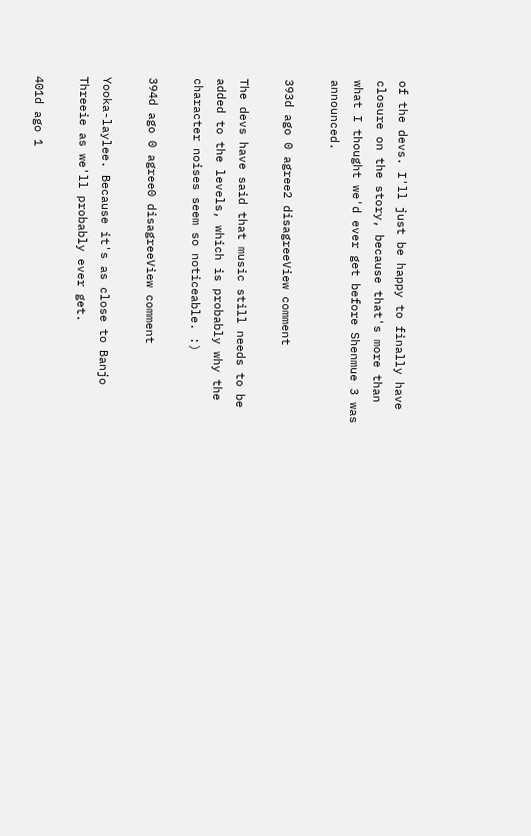of the devs. I'll just be happy to finally have closure on the story, because that's more than what I thought we'd ever get before Shenmue 3 was announced.

393d ago 0 agree2 disagreeView comment

The devs have said that music still needs to be added to the levels, which is probably why the character noises seem so noticeable. :)

394d ago 0 agree0 disagreeView comment

Yooka-laylee. Because it's as close to Banjo Threeie as we'll probably ever get.

401d ago 1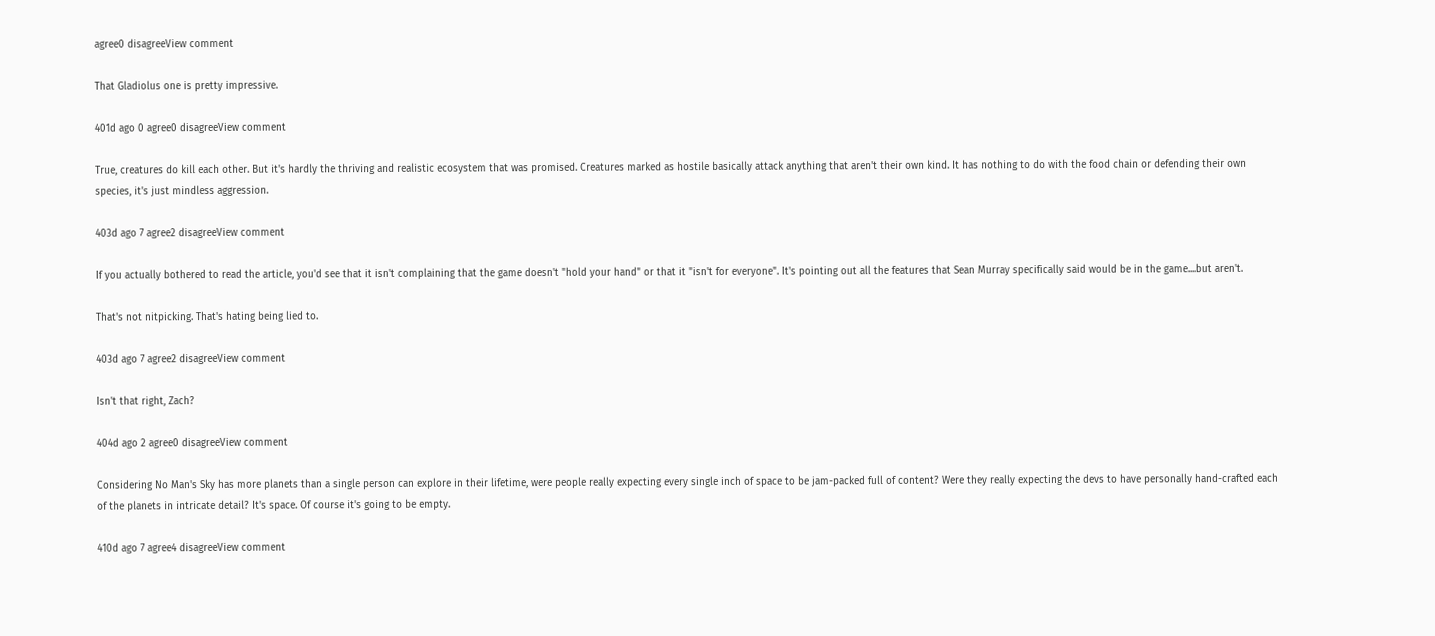agree0 disagreeView comment

That Gladiolus one is pretty impressive.

401d ago 0 agree0 disagreeView comment

True, creatures do kill each other. But it's hardly the thriving and realistic ecosystem that was promised. Creatures marked as hostile basically attack anything that aren't their own kind. It has nothing to do with the food chain or defending their own species, it's just mindless aggression.

403d ago 7 agree2 disagreeView comment

If you actually bothered to read the article, you'd see that it isn't complaining that the game doesn't "hold your hand" or that it "isn't for everyone". It's pointing out all the features that Sean Murray specifically said would be in the game....but aren't.

That's not nitpicking. That's hating being lied to.

403d ago 7 agree2 disagreeView comment

Isn't that right, Zach?

404d ago 2 agree0 disagreeView comment

Considering No Man's Sky has more planets than a single person can explore in their lifetime, were people really expecting every single inch of space to be jam-packed full of content? Were they really expecting the devs to have personally hand-crafted each of the planets in intricate detail? It's space. Of course it's going to be empty.

410d ago 7 agree4 disagreeView comment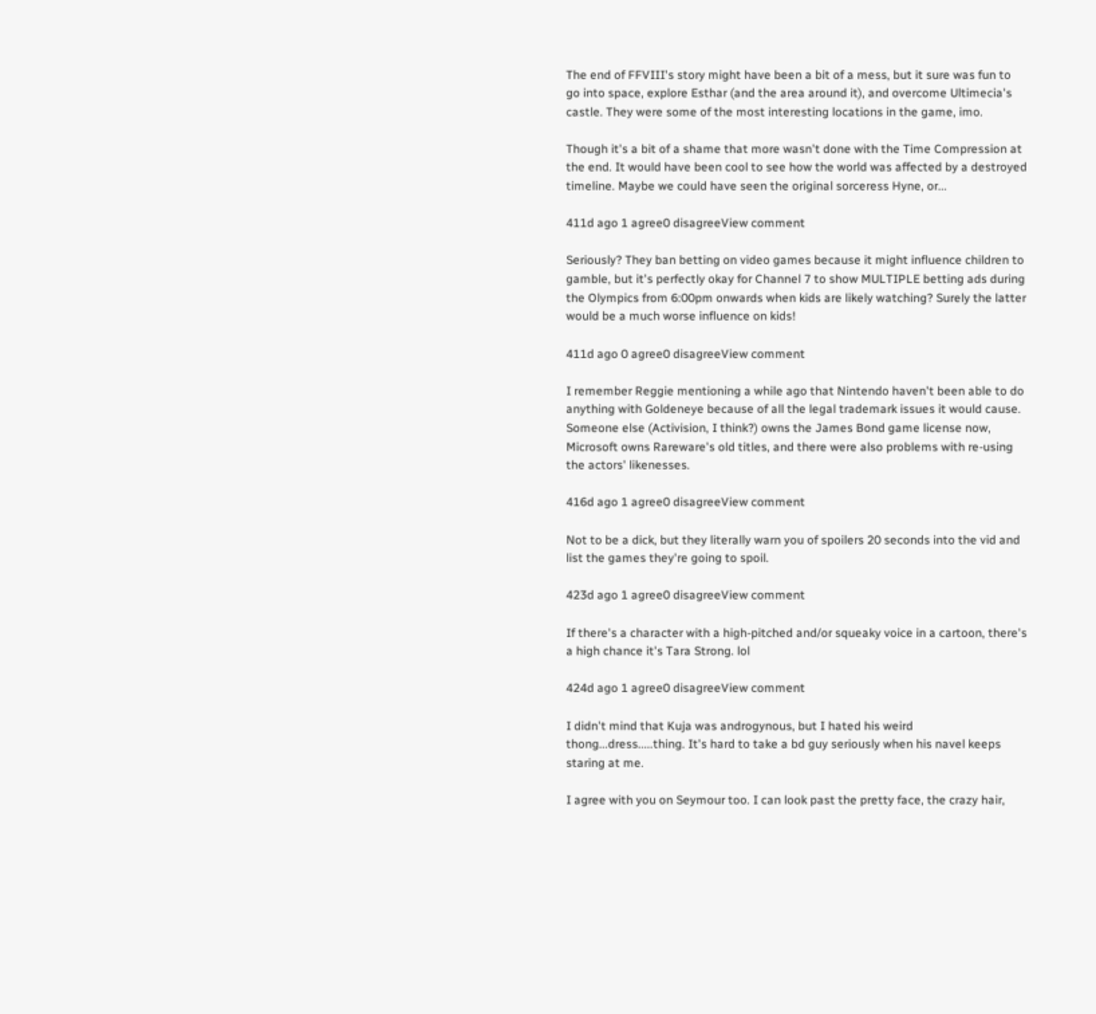The end of FFVIII's story might have been a bit of a mess, but it sure was fun to go into space, explore Esthar (and the area around it), and overcome Ultimecia's castle. They were some of the most interesting locations in the game, imo.

Though it's a bit of a shame that more wasn't done with the Time Compression at the end. It would have been cool to see how the world was affected by a destroyed timeline. Maybe we could have seen the original sorceress Hyne, or...

411d ago 1 agree0 disagreeView comment

Seriously? They ban betting on video games because it might influence children to gamble, but it's perfectly okay for Channel 7 to show MULTIPLE betting ads during the Olympics from 6:00pm onwards when kids are likely watching? Surely the latter would be a much worse influence on kids!

411d ago 0 agree0 disagreeView comment

I remember Reggie mentioning a while ago that Nintendo haven't been able to do anything with Goldeneye because of all the legal trademark issues it would cause. Someone else (Activision, I think?) owns the James Bond game license now, Microsoft owns Rareware's old titles, and there were also problems with re-using the actors' likenesses.

416d ago 1 agree0 disagreeView comment

Not to be a dick, but they literally warn you of spoilers 20 seconds into the vid and list the games they're going to spoil.

423d ago 1 agree0 disagreeView comment

If there's a character with a high-pitched and/or squeaky voice in a cartoon, there's a high chance it's Tara Strong. lol

424d ago 1 agree0 disagreeView comment

I didn't mind that Kuja was androgynous, but I hated his weird thong...dress.....thing. It's hard to take a bd guy seriously when his navel keeps staring at me.

I agree with you on Seymour too. I can look past the pretty face, the crazy hair,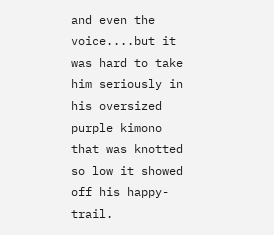and even the voice....but it was hard to take him seriously in his oversized purple kimono that was knotted so low it showed off his happy-trail.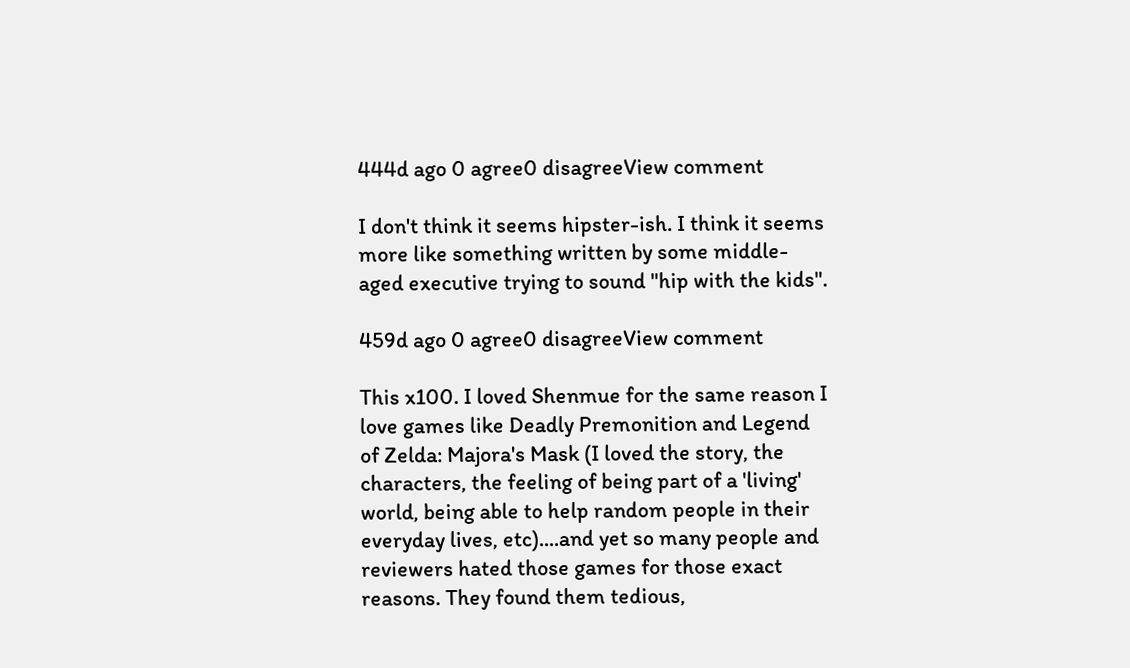444d ago 0 agree0 disagreeView comment

I don't think it seems hipster-ish. I think it seems more like something written by some middle-aged executive trying to sound "hip with the kids".

459d ago 0 agree0 disagreeView comment

This x100. I loved Shenmue for the same reason I love games like Deadly Premonition and Legend of Zelda: Majora's Mask (I loved the story, the characters, the feeling of being part of a 'living' world, being able to help random people in their everyday lives, etc)....and yet so many people and reviewers hated those games for those exact reasons. They found them tedious,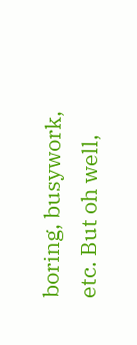boring, busywork, etc. But oh well,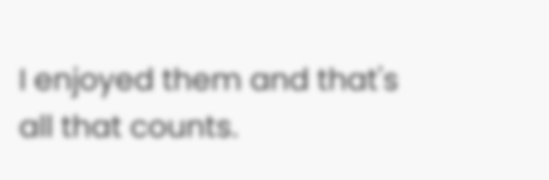I enjoyed them and that's all that counts.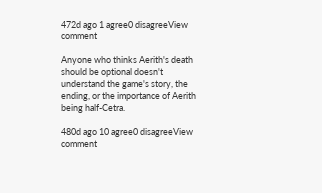472d ago 1 agree0 disagreeView comment

Anyone who thinks Aerith's death should be optional doesn't understand the game's story, the ending, or the importance of Aerith being half-Cetra.

480d ago 10 agree0 disagreeView comment